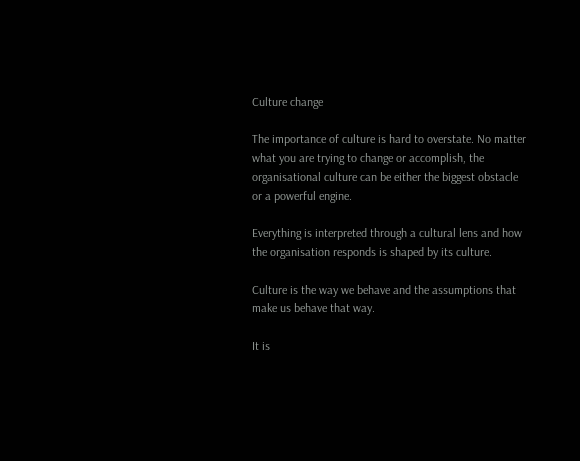Culture change

The importance of culture is hard to overstate. No matter what you are trying to change or accomplish, the organisational culture can be either the biggest obstacle or a powerful engine.

Everything is interpreted through a cultural lens and how the organisation responds is shaped by its culture.

Culture is the way we behave and the assumptions that make us behave that way.

It is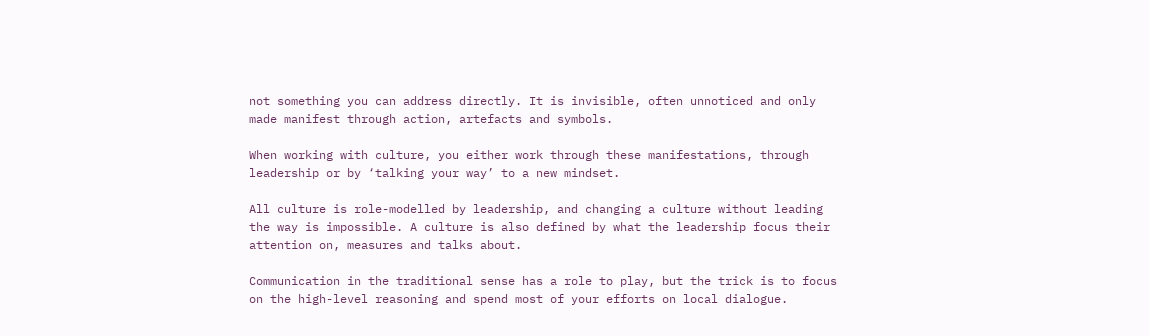not something you can address directly. It is invisible, often unnoticed and only made manifest through action, artefacts and symbols.

When working with culture, you either work through these manifestations, through leadership or by ‘talking your way’ to a new mindset.

All culture is role-modelled by leadership, and changing a culture without leading the way is impossible. A culture is also defined by what the leadership focus their attention on, measures and talks about.

Communication in the traditional sense has a role to play, but the trick is to focus on the high-level reasoning and spend most of your efforts on local dialogue.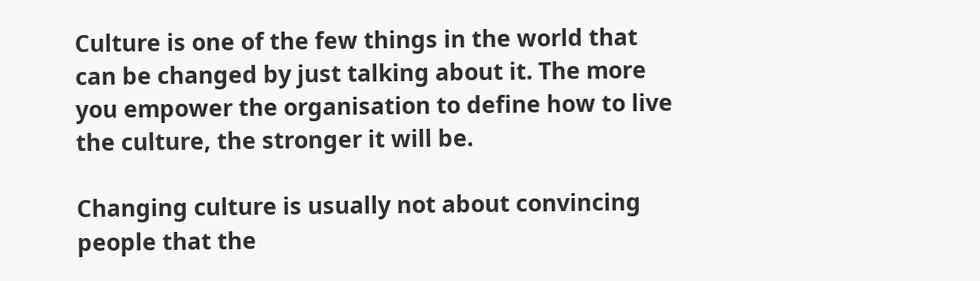Culture is one of the few things in the world that can be changed by just talking about it. The more you empower the organisation to define how to live the culture, the stronger it will be.

Changing culture is usually not about convincing people that the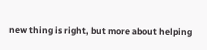new thing is right, but more about helping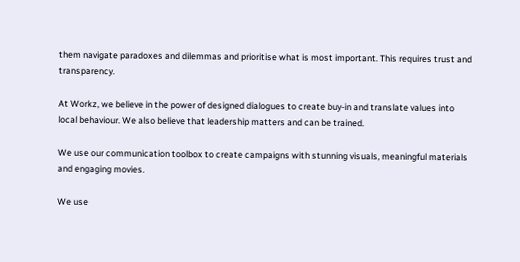them navigate paradoxes and dilemmas and prioritise what is most important. This requires trust and transparency.

At Workz, we believe in the power of designed dialogues to create buy-in and translate values into local behaviour. We also believe that leadership matters and can be trained.

We use our communication toolbox to create campaigns with stunning visuals, meaningful materials and engaging movies.

We use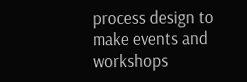process design to make events and workshops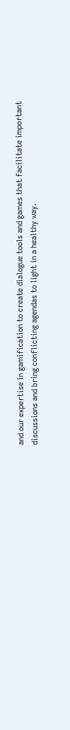and our expertise in gamification to create dialogue tools and games that facilitate important discussions and bring conflicting agendas to light in a healthy way.